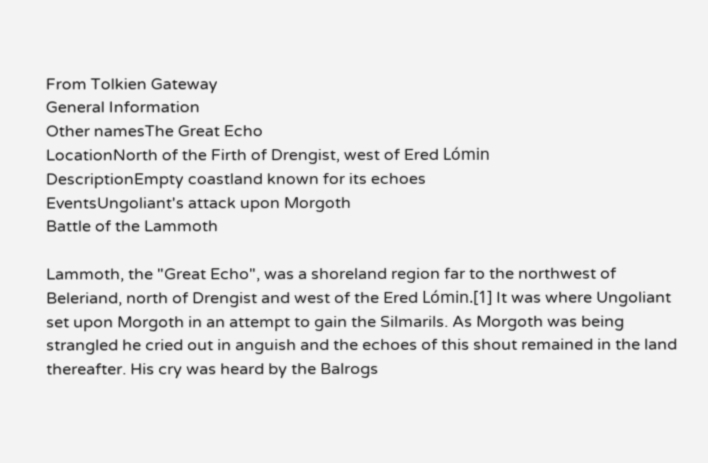From Tolkien Gateway
General Information
Other namesThe Great Echo
LocationNorth of the Firth of Drengist, west of Ered Lómin
DescriptionEmpty coastland known for its echoes
EventsUngoliant's attack upon Morgoth
Battle of the Lammoth

Lammoth, the "Great Echo", was a shoreland region far to the northwest of Beleriand, north of Drengist and west of the Ered Lómin.[1] It was where Ungoliant set upon Morgoth in an attempt to gain the Silmarils. As Morgoth was being strangled he cried out in anguish and the echoes of this shout remained in the land thereafter. His cry was heard by the Balrogs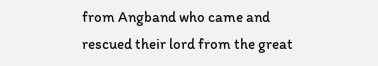from Angband who came and rescued their lord from the great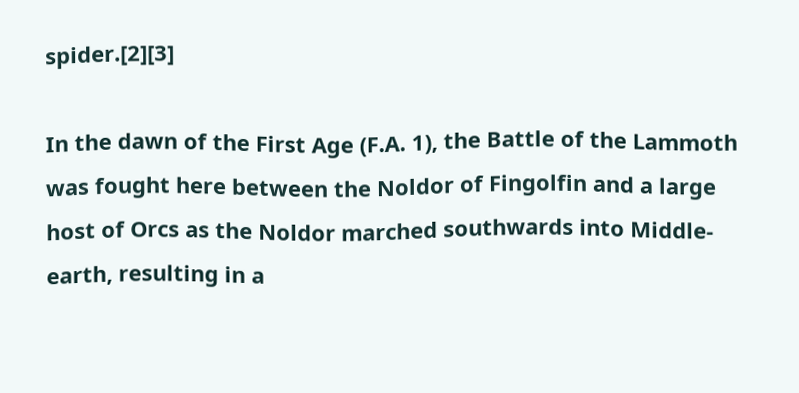spider.[2][3]

In the dawn of the First Age (F.A. 1), the Battle of the Lammoth was fought here between the Noldor of Fingolfin and a large host of Orcs as the Noldor marched southwards into Middle-earth, resulting in a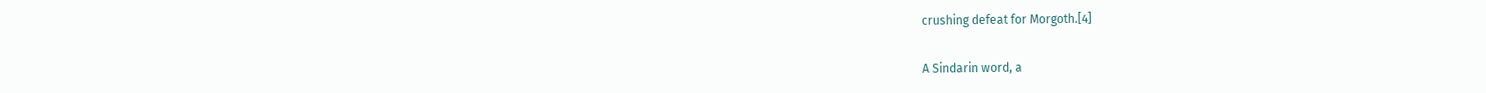crushing defeat for Morgoth.[4]


A Sindarin word, a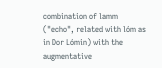combination of lamm ("echo", related with lóm as in Dor Lómin) with the augmentative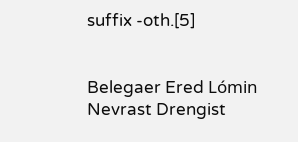suffix -oth.[5]


Belegaer Ered Lómin
Nevrast Drengist